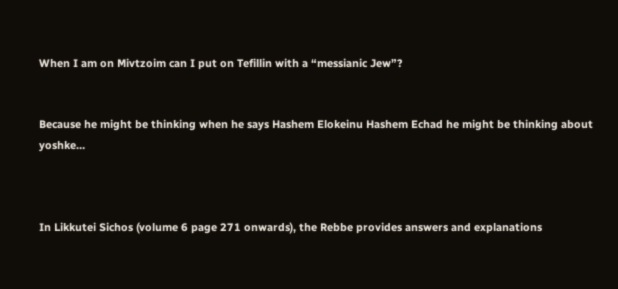When I am on Mivtzoim can I put on Tefillin with a “messianic Jew”?


Because he might be thinking when he says Hashem Elokeinu Hashem Echad he might be thinking about yoshke…



In Likkutei Sichos (volume 6 page 271 onwards), the Rebbe provides answers and explanations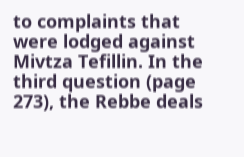to complaints that were lodged against Mivtza Tefillin. In the third question (page 273), the Rebbe deals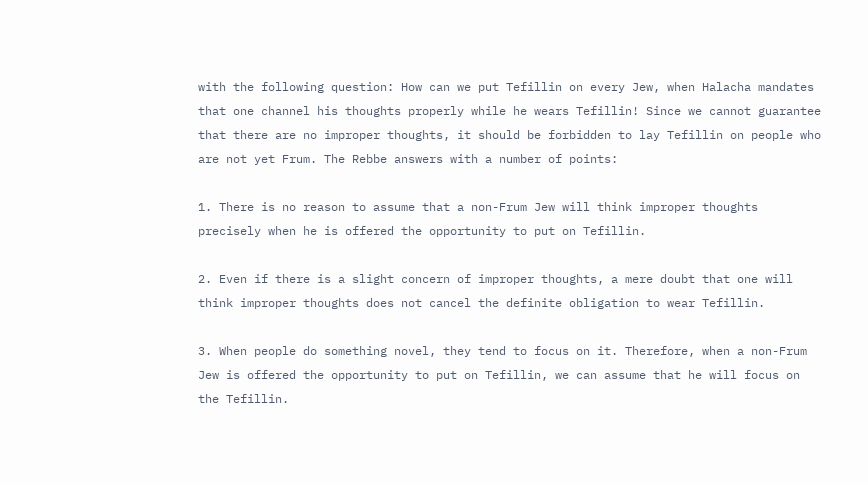with the following question: How can we put Tefillin on every Jew, when Halacha mandates that one channel his thoughts properly while he wears Tefillin! Since we cannot guarantee that there are no improper thoughts, it should be forbidden to lay Tefillin on people who are not yet Frum. The Rebbe answers with a number of points:

1. There is no reason to assume that a non-Frum Jew will think improper thoughts precisely when he is offered the opportunity to put on Tefillin.

2. Even if there is a slight concern of improper thoughts, a mere doubt that one will think improper thoughts does not cancel the definite obligation to wear Tefillin.

3. When people do something novel, they tend to focus on it. Therefore, when a non-Frum Jew is offered the opportunity to put on Tefillin, we can assume that he will focus on the Tefillin.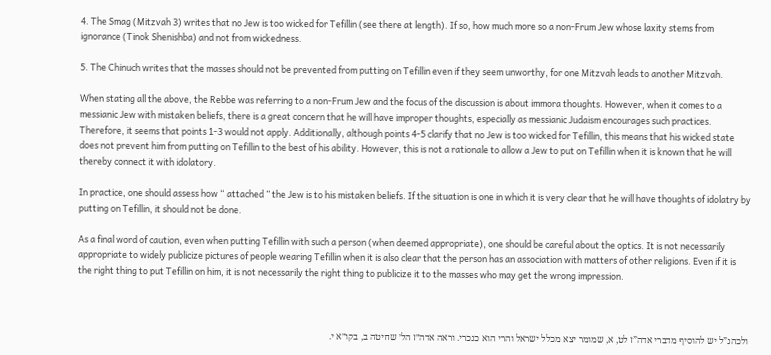4. The Smag (Mitzvah 3) writes that no Jew is too wicked for Tefillin (see there at length). If so, how much more so a non-Frum Jew whose laxity stems from ignorance (Tinok Shenishba) and not from wickedness.

5. The Chinuch writes that the masses should not be prevented from putting on Tefillin even if they seem unworthy, for one Mitzvah leads to another Mitzvah.

When stating all the above, the Rebbe was referring to a non-Frum Jew and the focus of the discussion is about immora thoughts. However, when it comes to a messianic Jew with mistaken beliefs, there is a great concern that he will have improper thoughts, especially as messianic Judaism encourages such practices. Therefore, it seems that points 1-3 would not apply. Additionally, although points 4-5 clarify that no Jew is too wicked for Tefillin, this means that his wicked state does not prevent him from putting on Tefillin to the best of his ability. However, this is not a rationale to allow a Jew to put on Tefillin when it is known that he will thereby connect it with idolatory.

In practice, one should assess how “ attached ” the Jew is to his mistaken beliefs. If the situation is one in which it is very clear that he will have thoughts of idolatry by putting on Tefillin, it should not be done.

As a final word of caution, even when putting Tefillin with such a person (when deemed appropriate), one should be careful about the optics. It is not necessarily appropriate to widely publicize pictures of people wearing Tefillin when it is also clear that the person has an association with matters of other religions. Even if it is the right thing to put Tefillin on him, it is not necessarily the right thing to publicize it to the masses who may get the wrong impression.



ולכהנ”ל יש להוסיף מדברי אדה”ז לט, א, שמומר יצא מכלל ישראל והרי הוא כנכרי. וראה אדה״ז הל׳ שחיטה ב, בקו״א י.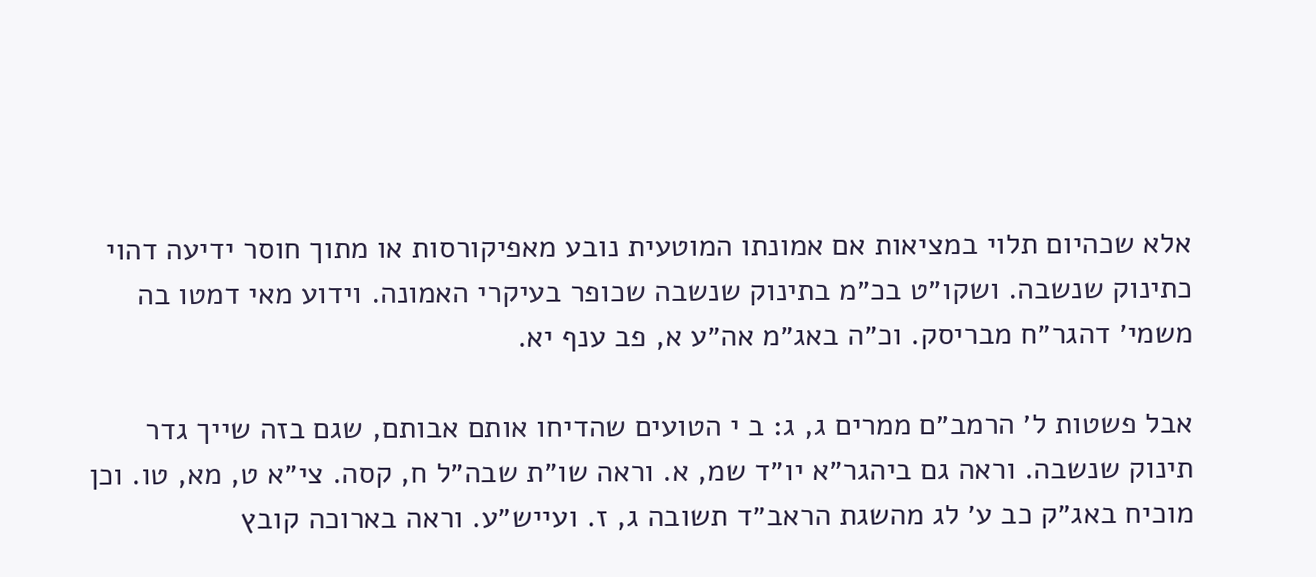אלא שכהיום תלוי במציאות אם אמונתו המוטעית נובע מאפיקורסות או מתוך חוסר ידיעה דהוי כתינוק שנשבה. ושקו״ט בכ״מ בתינוק שנשבה שכופר בעיקרי האמונה. וידוע מאי דמטו בה משמי׳ דהגר״ח מבריסק. וכ״ה באג״מ אה״ע א, פב ענף יא.

אבל פשטות ל׳ הרמב״ם ממרים ג, ג: ב י הטועים שהדיחו אותם אבותם, שגם בזה שייך גדר תינוק שנשבה. וראה גם ביהגר״א יו״ד שמ, א. וראה שו״ת שבה״ל ח, קסה. צי״א ט, מא, טו. וכן מוכיח באג״ק כב ע׳ לג מהשגת הראב״ד תשובה ג, ז. ועייש״ע. וראה בארוכה קובץ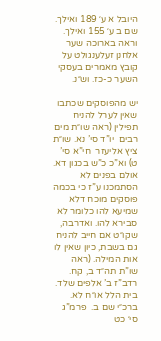היובל א ע׳ 189 ואילך. שם ב ע׳ 155 ואילך. וראה בארוכה שער אלחנן זעלענגולט על קובץ מאמרים בעסקי השער כ-כז. וש״נ.

יש מהפוסקים שכתבו שאין לערל להניח תפילין (ראה שו״ת מים רבים  יו”ד סי’ נא. שו״ת ציץ אליעזר  חי”א סי’ ט) וא”כ כ”ש בכגון דא. אולם בפנים לא הסתמכנו ע”ז כי בכמה פוסקים מוכח דלא שמיעא להו כלומר לא סבירא להו. ואדרבה, שקו״ט אם חייב להניח גם בשבת, כיון שאין לו אות המילה. (ראה שו”ת תה״ד ב, קח. רדב”ז ב’ אלפים שלד. בית הלל או״ח לא. ברכ״י שם ב.  פרמ”ג סי׳ כט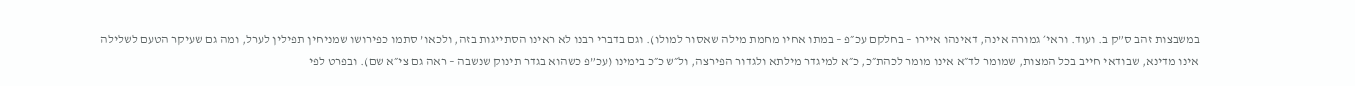במשבצות זהב ס”ק ב. ועוד. וראי׳ גמורה אינה, דאינהו איירו – בחלקם עכ״פ – במתו אחיו מחמת מילה שאסור למולו). וגם בדברי רבנו לא ראינו הסתייגות בזה, ולכאו’ סתמו כפירושו שמניחין תפילין לערל, ומה גם שעיקר הטעם לשלילה אינו מדינא, שבודאי חייב בכל המצות, שמומר לד״א אינו מומר לכהת״כ, כ״א למיגדר מילתא ולגדור הפירצה, ול״ש כ״כ בימינו (עכ”פ כשהוא בגדר תינוק שנשבה – ראה גם צי״א שם). ובפרט לפי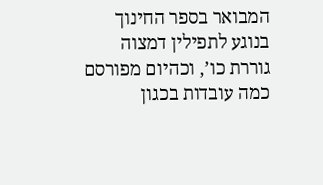המבואר בספר החינוך בנוגע לתפילין דמצוה גוררת כו’, וכהיום מפורסם כמה עובדות בכגון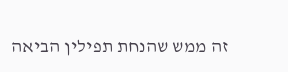זה ממש שהנחת תפילין הביאה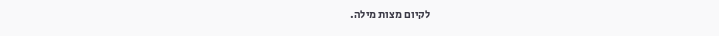לקיום מצות מילה.